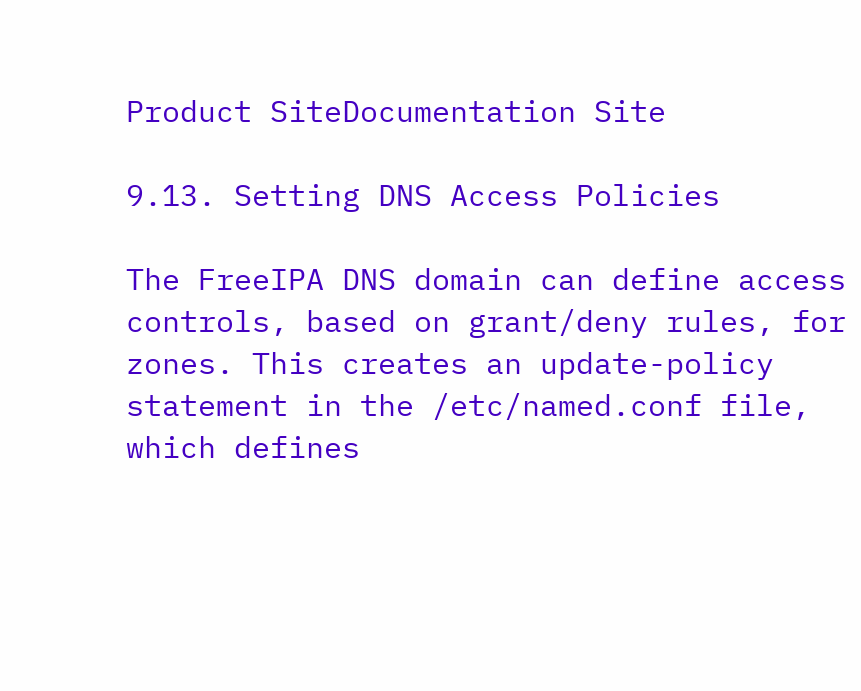Product SiteDocumentation Site

9.13. Setting DNS Access Policies

The FreeIPA DNS domain can define access controls, based on grant/deny rules, for zones. This creates an update-policy statement in the /etc/named.conf file, which defines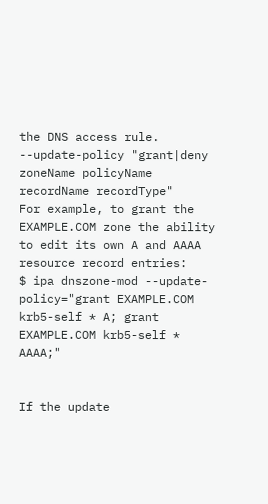the DNS access rule.
--update-policy "grant|deny zoneName policyName recordName recordType"
For example, to grant the EXAMPLE.COM zone the ability to edit its own A and AAAA resource record entries:
$ ipa dnszone-mod --update-policy="grant EXAMPLE.COM krb5-self * A; grant EXAMPLE.COM krb5-self * AAAA;"


If the update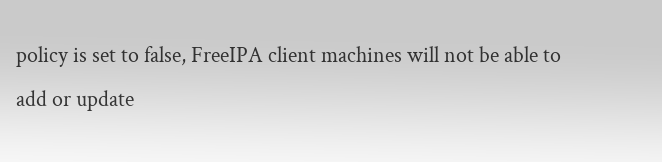policy is set to false, FreeIPA client machines will not be able to add or update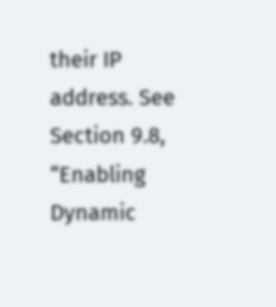their IP address. See Section 9.8, “Enabling Dynamic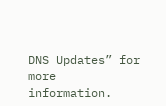DNS Updates” for more information.